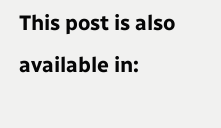This post is also available in: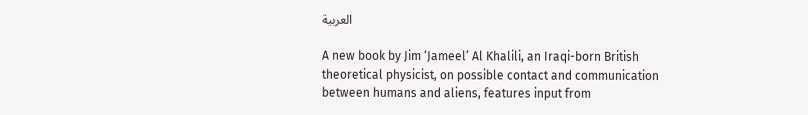العربية

A new book by Jim ‘Jameel’ Al Khalili, an Iraqi-born British theoretical physicist, on possible contact and communication between humans and aliens, features input from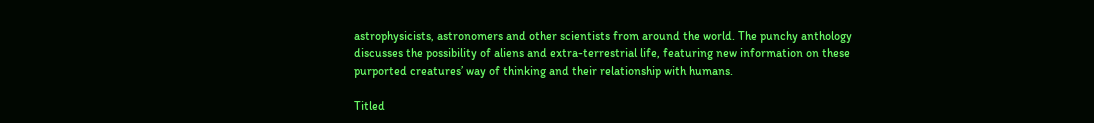astrophysicists, astronomers and other scientists from around the world. The punchy anthology discusses the possibility of aliens and extra-terrestrial life, featuring new information on these purported creatures’ way of thinking and their relationship with humans.

Titled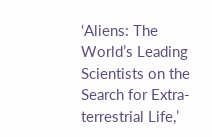‘Aliens: The World’s Leading Scientists on the Search for Extra-terrestrial Life,’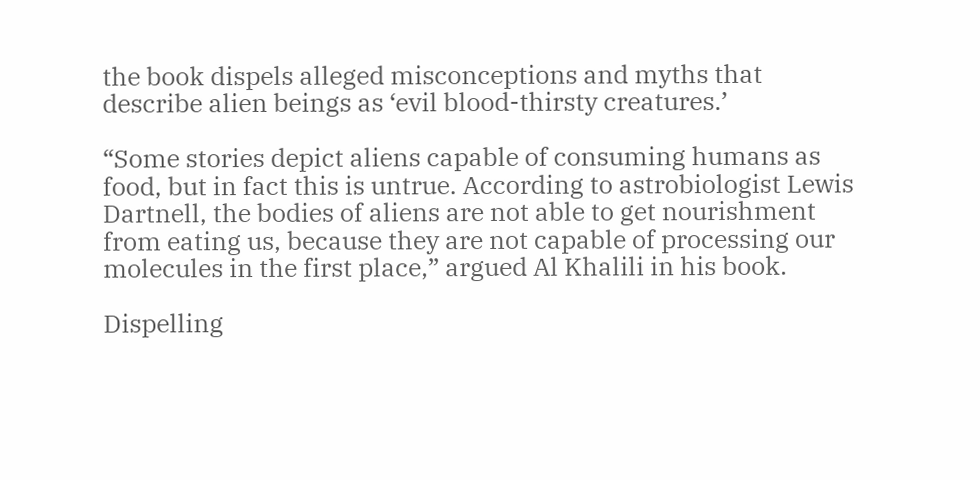the book dispels alleged misconceptions and myths that describe alien beings as ‘evil blood-thirsty creatures.’

“Some stories depict aliens capable of consuming humans as food, but in fact this is untrue. According to astrobiologist Lewis Dartnell, the bodies of aliens are not able to get nourishment from eating us, because they are not capable of processing our molecules in the first place,” argued Al Khalili in his book.

Dispelling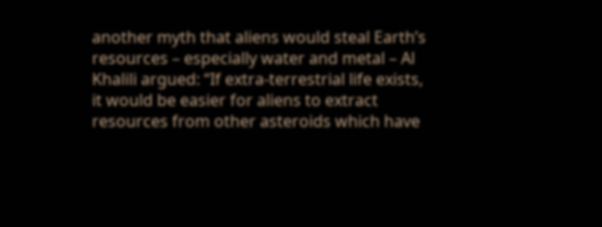another myth that aliens would steal Earth’s resources – especially water and metal – Al Khalili argued: “If extra-terrestrial life exists, it would be easier for aliens to extract resources from other asteroids which have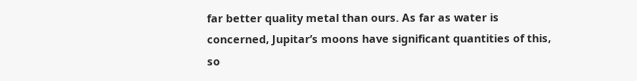far better quality metal than ours. As far as water is concerned, Jupitar’s moons have significant quantities of this, so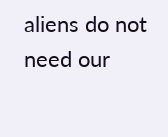aliens do not need our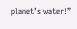planet’s water!”